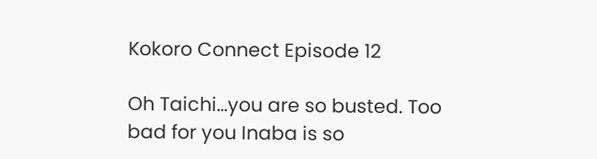Kokoro Connect Episode 12

Oh Taichi…you are so busted. Too bad for you Inaba is so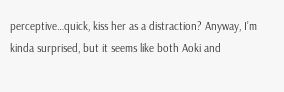perceptive…quick, kiss her as a distraction? Anyway, I’m kinda surprised, but it seems like both Aoki and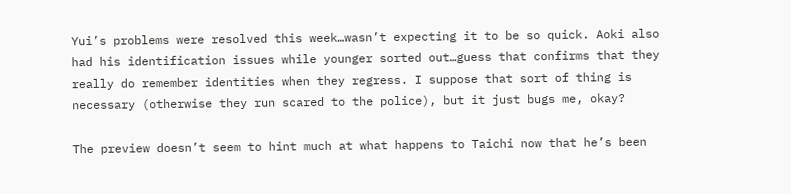Yui’s problems were resolved this week…wasn’t expecting it to be so quick. Aoki also had his identification issues while younger sorted out…guess that confirms that they really do remember identities when they regress. I suppose that sort of thing is necessary (otherwise they run scared to the police), but it just bugs me, okay?

The preview doesn’t seem to hint much at what happens to Taichi now that he’s been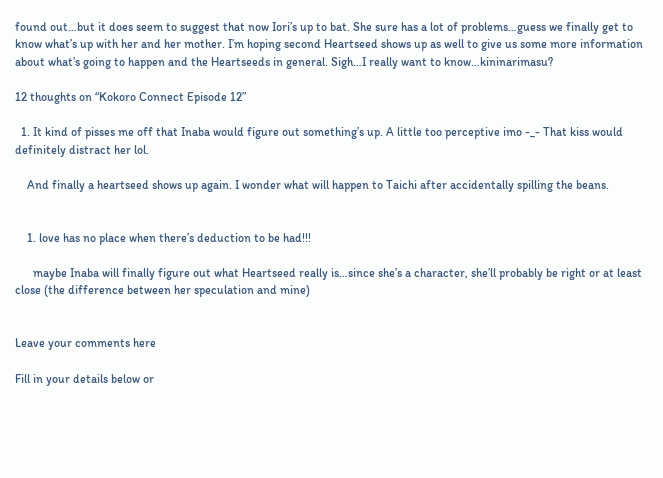found out…but it does seem to suggest that now Iori’s up to bat. She sure has a lot of problems…guess we finally get to know what’s up with her and her mother. I’m hoping second Heartseed shows up as well to give us some more information about what’s going to happen and the Heartseeds in general. Sigh…I really want to know…kininarimasu?

12 thoughts on “Kokoro Connect Episode 12”

  1. It kind of pisses me off that Inaba would figure out something’s up. A little too perceptive imo -_- That kiss would definitely distract her lol.

    And finally a heartseed shows up again. I wonder what will happen to Taichi after accidentally spilling the beans.


    1. love has no place when there’s deduction to be had!!!

      maybe Inaba will finally figure out what Heartseed really is…since she’s a character, she’ll probably be right or at least close (the difference between her speculation and mine)


Leave your comments here

Fill in your details below or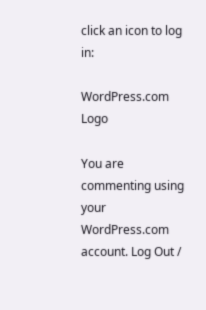click an icon to log in:

WordPress.com Logo

You are commenting using your WordPress.com account. Log Out /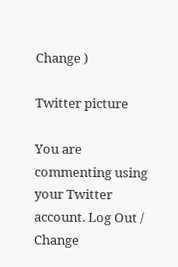Change )

Twitter picture

You are commenting using your Twitter account. Log Out /  Change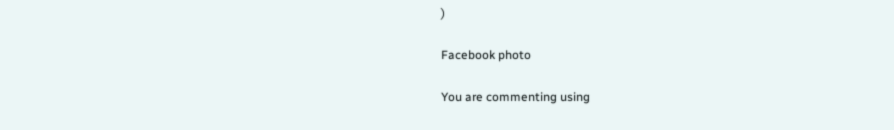)

Facebook photo

You are commenting using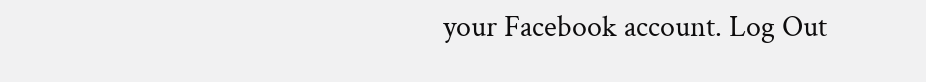your Facebook account. Log Out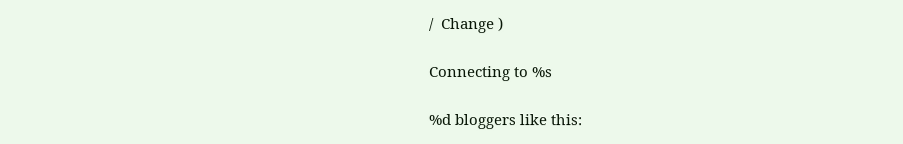/  Change )

Connecting to %s

%d bloggers like this: